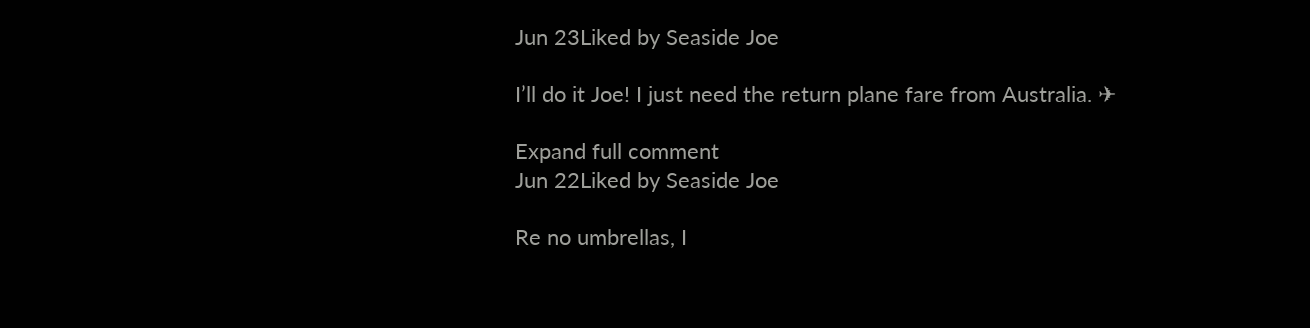Jun 23Liked by Seaside Joe

I’ll do it Joe! I just need the return plane fare from Australia. ✈

Expand full comment
Jun 22Liked by Seaside Joe

Re no umbrellas, I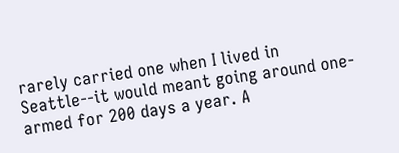rarely carried one when I lived in Seattle--it would meant going around one-armed for 200 days a year. A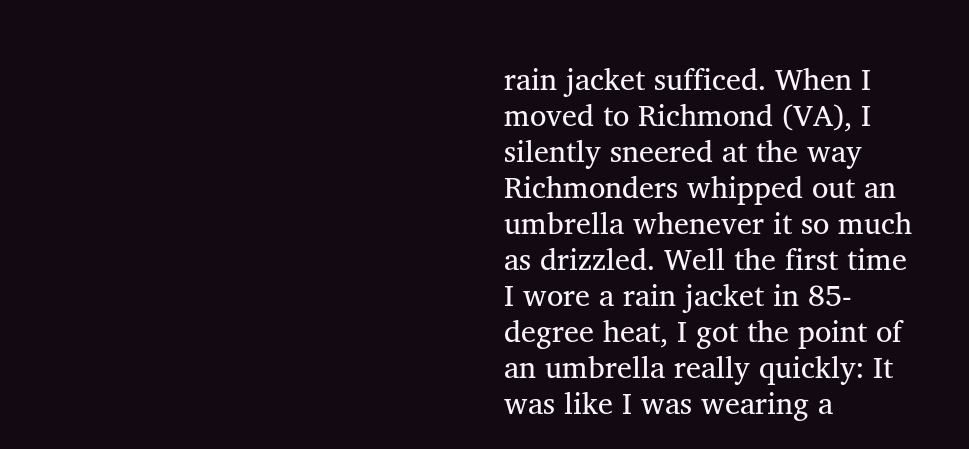rain jacket sufficed. When I moved to Richmond (VA), I silently sneered at the way Richmonders whipped out an umbrella whenever it so much as drizzled. Well the first time I wore a rain jacket in 85-degree heat, I got the point of an umbrella really quickly: It was like I was wearing a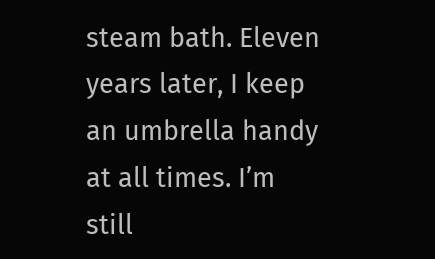steam bath. Eleven years later, I keep an umbrella handy at all times. I’m still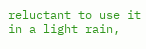reluctant to use it in a light rain,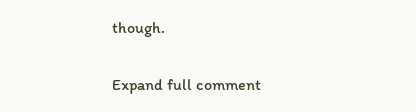though.

Expand full comment